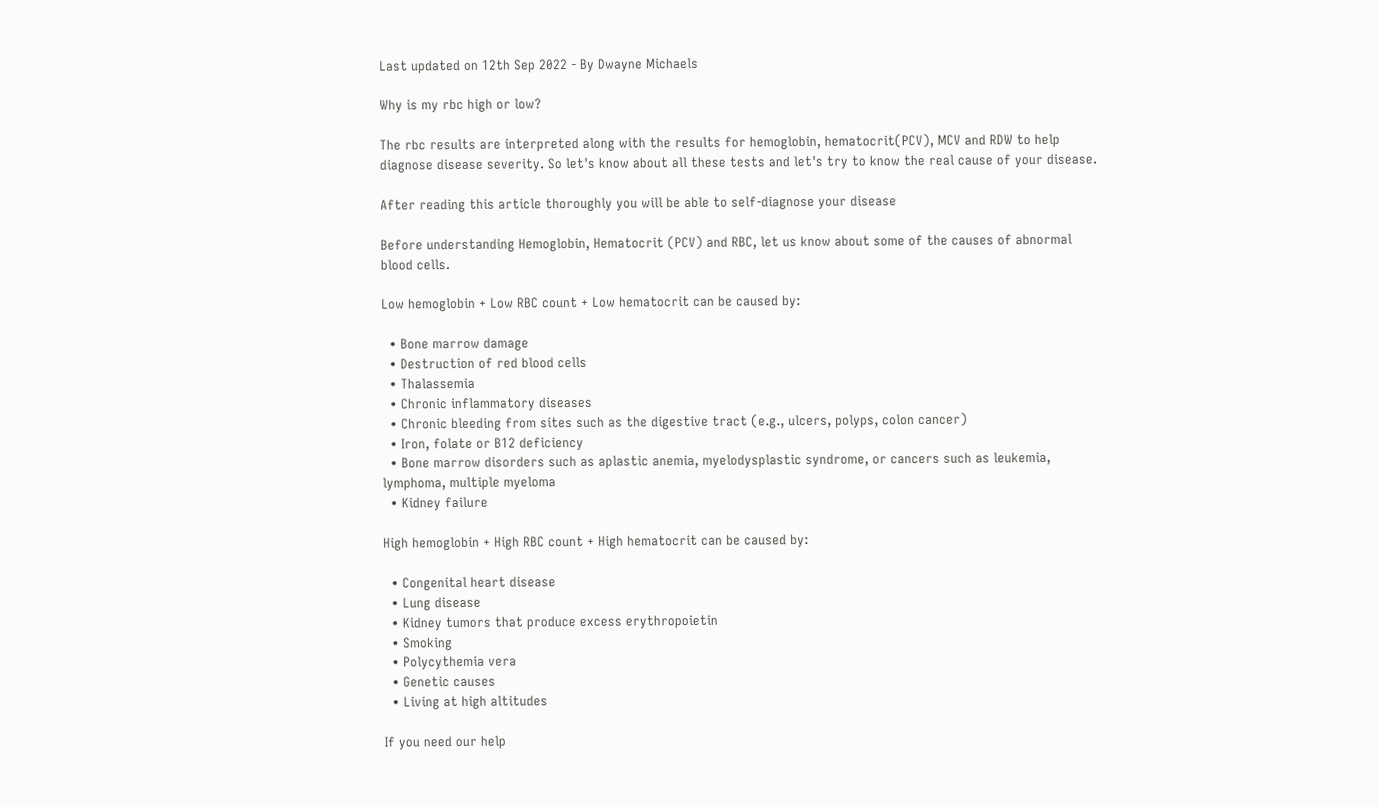Last updated on 12th Sep 2022 - By Dwayne Michaels

Why is my rbc high or low?

The rbc results are interpreted along with the results for hemoglobin, hematocrit(PCV), MCV and RDW to help diagnose disease severity. So let's know about all these tests and let's try to know the real cause of your disease.

After reading this article thoroughly you will be able to self-diagnose your disease

Before understanding Hemoglobin, Hematocrit (PCV) and RBC, let us know about some of the causes of abnormal blood cells.

Low hemoglobin + Low RBC count + Low hematocrit can be caused by:

  • Bone marrow damage
  • Destruction of red blood cells
  • Thalassemia
  • Chronic inflammatory diseases
  • Chronic bleeding from sites such as the digestive tract (e.g., ulcers, polyps, colon cancer)
  • Iron, folate or B12 deficiency
  • Bone marrow disorders such as aplastic anemia, myelodysplastic syndrome, or cancers such as leukemia, lymphoma, multiple myeloma
  • Kidney failure

High hemoglobin + High RBC count + High hematocrit can be caused by:

  • Congenital heart disease
  • Lung disease
  • Kidney tumors that produce excess erythropoietin
  • Smoking
  • Polycythemia vera
  • Genetic causes
  • Living at high altitudes

If you need our help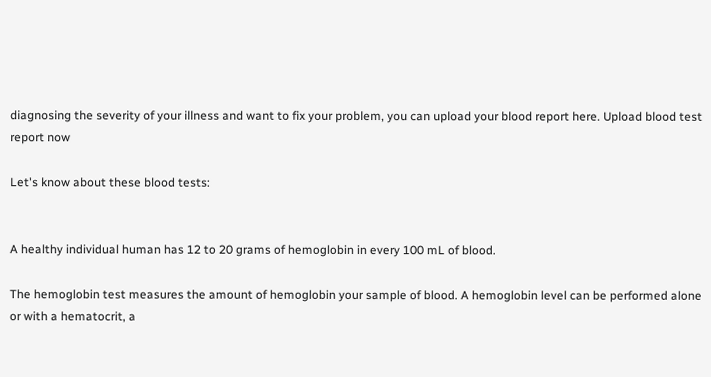diagnosing the severity of your illness and want to fix your problem, you can upload your blood report here. Upload blood test report now

Let's know about these blood tests:


A healthy individual human has 12 to 20 grams of hemoglobin in every 100 mL of blood.

The hemoglobin test measures the amount of hemoglobin your sample of blood. A hemoglobin level can be performed alone or with a hematocrit, a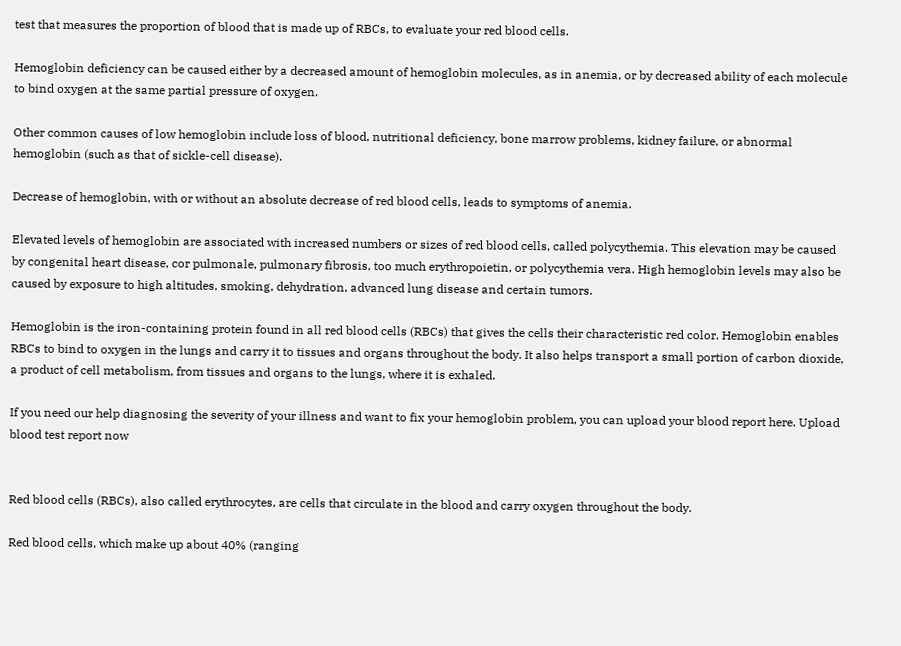test that measures the proportion of blood that is made up of RBCs, to evaluate your red blood cells.

Hemoglobin deficiency can be caused either by a decreased amount of hemoglobin molecules, as in anemia, or by decreased ability of each molecule to bind oxygen at the same partial pressure of oxygen.

Other common causes of low hemoglobin include loss of blood, nutritional deficiency, bone marrow problems, kidney failure, or abnormal hemoglobin (such as that of sickle-cell disease).

Decrease of hemoglobin, with or without an absolute decrease of red blood cells, leads to symptoms of anemia.

Elevated levels of hemoglobin are associated with increased numbers or sizes of red blood cells, called polycythemia. This elevation may be caused by congenital heart disease, cor pulmonale, pulmonary fibrosis, too much erythropoietin, or polycythemia vera. High hemoglobin levels may also be caused by exposure to high altitudes, smoking, dehydration, advanced lung disease and certain tumors.

Hemoglobin is the iron-containing protein found in all red blood cells (RBCs) that gives the cells their characteristic red color. Hemoglobin enables RBCs to bind to oxygen in the lungs and carry it to tissues and organs throughout the body. It also helps transport a small portion of carbon dioxide, a product of cell metabolism, from tissues and organs to the lungs, where it is exhaled.

If you need our help diagnosing the severity of your illness and want to fix your hemoglobin problem, you can upload your blood report here. Upload blood test report now


Red blood cells (RBCs), also called erythrocytes, are cells that circulate in the blood and carry oxygen throughout the body.

Red blood cells, which make up about 40% (ranging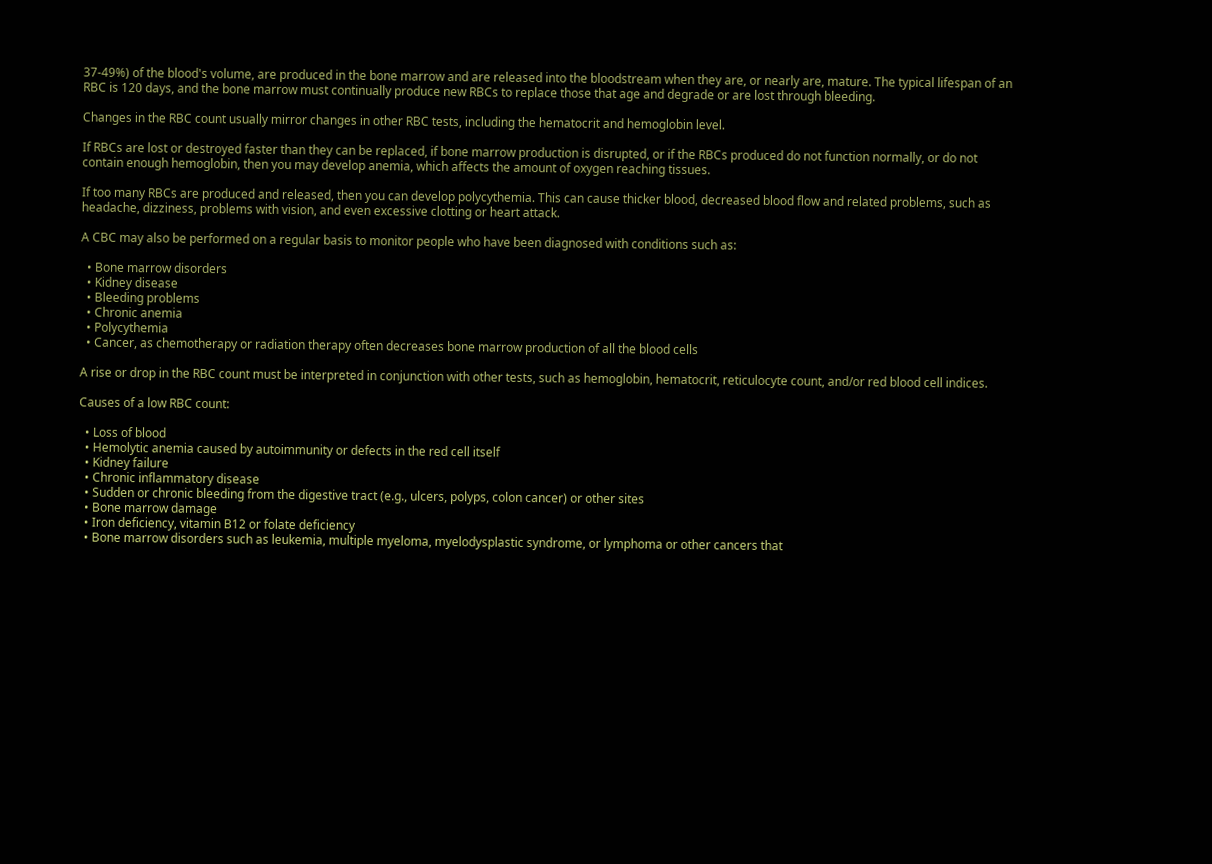37-49%) of the blood's volume, are produced in the bone marrow and are released into the bloodstream when they are, or nearly are, mature. The typical lifespan of an RBC is 120 days, and the bone marrow must continually produce new RBCs to replace those that age and degrade or are lost through bleeding.

Changes in the RBC count usually mirror changes in other RBC tests, including the hematocrit and hemoglobin level.

If RBCs are lost or destroyed faster than they can be replaced, if bone marrow production is disrupted, or if the RBCs produced do not function normally, or do not contain enough hemoglobin, then you may develop anemia, which affects the amount of oxygen reaching tissues.

If too many RBCs are produced and released, then you can develop polycythemia. This can cause thicker blood, decreased blood flow and related problems, such as headache, dizziness, problems with vision, and even excessive clotting or heart attack.

A CBC may also be performed on a regular basis to monitor people who have been diagnosed with conditions such as:

  • Bone marrow disorders
  • Kidney disease
  • Bleeding problems
  • Chronic anemia
  • Polycythemia
  • Cancer, as chemotherapy or radiation therapy often decreases bone marrow production of all the blood cells

A rise or drop in the RBC count must be interpreted in conjunction with other tests, such as hemoglobin, hematocrit, reticulocyte count, and/or red blood cell indices.

Causes of a low RBC count:

  • Loss of blood
  • Hemolytic anemia caused by autoimmunity or defects in the red cell itself
  • Kidney failure
  • Chronic inflammatory disease
  • Sudden or chronic bleeding from the digestive tract (e.g., ulcers, polyps, colon cancer) or other sites
  • Bone marrow damage
  • Iron deficiency, vitamin B12 or folate deficiency
  • Bone marrow disorders such as leukemia, multiple myeloma, myelodysplastic syndrome, or lymphoma or other cancers that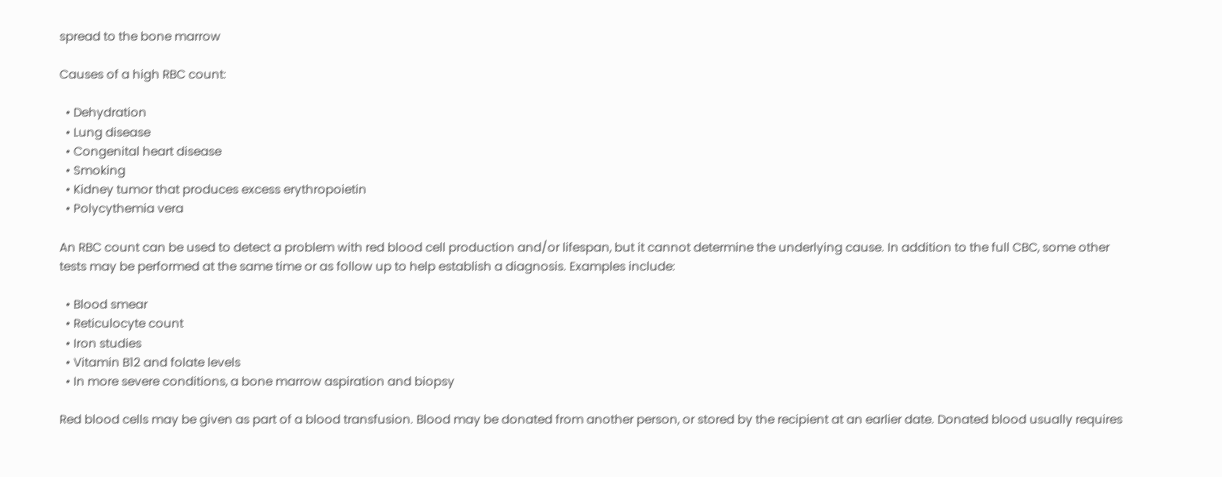spread to the bone marrow

Causes of a high RBC count:

  • Dehydration
  • Lung disease
  • Congenital heart disease
  • Smoking
  • Kidney tumor that produces excess erythropoietin
  • Polycythemia vera

An RBC count can be used to detect a problem with red blood cell production and/or lifespan, but it cannot determine the underlying cause. In addition to the full CBC, some other tests may be performed at the same time or as follow up to help establish a diagnosis. Examples include:

  • Blood smear
  • Reticulocyte count
  • Iron studies
  • Vitamin B12 and folate levels
  • In more severe conditions, a bone marrow aspiration and biopsy

Red blood cells may be given as part of a blood transfusion. Blood may be donated from another person, or stored by the recipient at an earlier date. Donated blood usually requires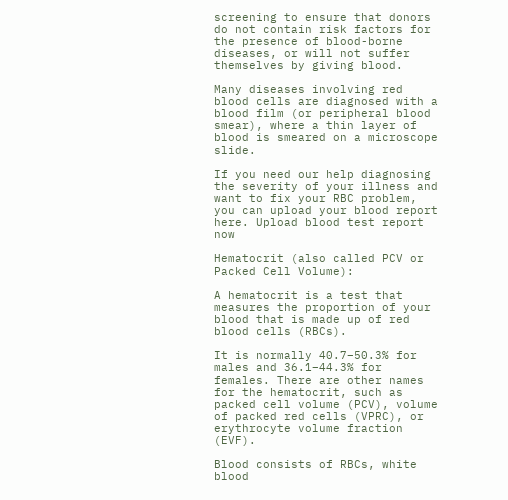screening to ensure that donors do not contain risk factors for the presence of blood-borne diseases, or will not suffer themselves by giving blood.

Many diseases involving red blood cells are diagnosed with a blood film (or peripheral blood smear), where a thin layer of blood is smeared on a microscope slide.

If you need our help diagnosing the severity of your illness and want to fix your RBC problem, you can upload your blood report here. Upload blood test report now

Hematocrit (also called PCV or Packed Cell Volume):

A hematocrit is a test that measures the proportion of your blood that is made up of red blood cells (RBCs).

It is normally 40.7–50.3% for males and 36.1–44.3% for females. There are other names for the hematocrit, such as packed cell volume (PCV), volume of packed red cells (VPRC), or erythrocyte volume fraction (EVF).

Blood consists of RBCs, white blood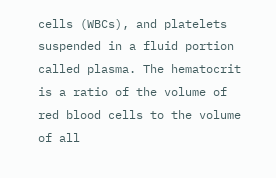cells (WBCs), and platelets suspended in a fluid portion called plasma. The hematocrit is a ratio of the volume of red blood cells to the volume of all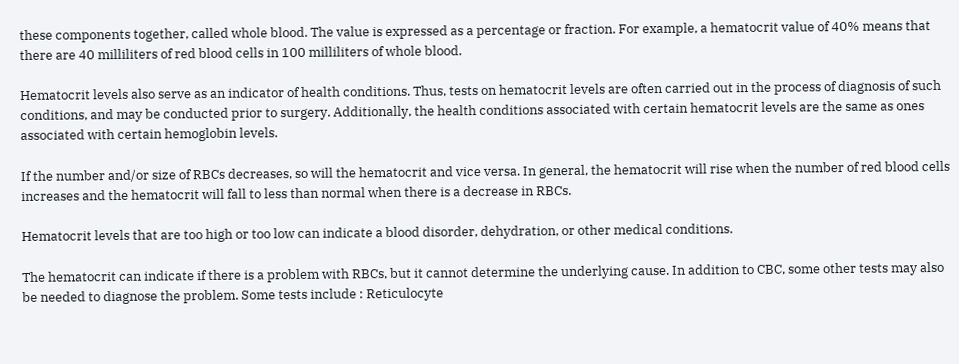these components together, called whole blood. The value is expressed as a percentage or fraction. For example, a hematocrit value of 40% means that there are 40 milliliters of red blood cells in 100 milliliters of whole blood.

Hematocrit levels also serve as an indicator of health conditions. Thus, tests on hematocrit levels are often carried out in the process of diagnosis of such conditions, and may be conducted prior to surgery. Additionally, the health conditions associated with certain hematocrit levels are the same as ones associated with certain hemoglobin levels.

If the number and/or size of RBCs decreases, so will the hematocrit and vice versa. In general, the hematocrit will rise when the number of red blood cells increases and the hematocrit will fall to less than normal when there is a decrease in RBCs.

Hematocrit levels that are too high or too low can indicate a blood disorder, dehydration, or other medical conditions.

The hematocrit can indicate if there is a problem with RBCs, but it cannot determine the underlying cause. In addition to CBC, some other tests may also be needed to diagnose the problem. Some tests include : Reticulocyte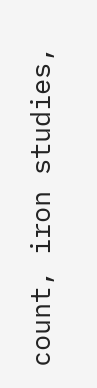count, iron studies,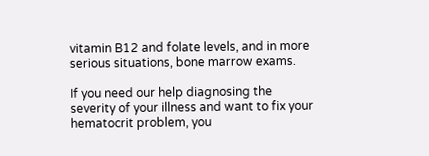vitamin B12 and folate levels, and in more serious situations, bone marrow exams.

If you need our help diagnosing the severity of your illness and want to fix your hematocrit problem, you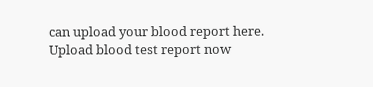can upload your blood report here. Upload blood test report now